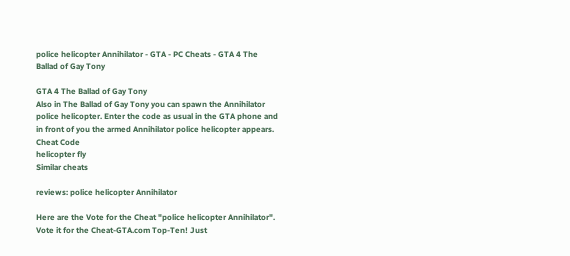police helicopter Annihilator - GTA - PC Cheats - GTA 4 The Ballad of Gay Tony

GTA 4 The Ballad of Gay Tony
Also in The Ballad of Gay Tony you can spawn the Annihilator police helicopter. Enter the code as usual in the GTA phone and in front of you the armed Annihilator police helicopter appears.
Cheat Code
helicopter fly
Similar cheats

reviews: police helicopter Annihilator

Here are the Vote for the Cheat "police helicopter Annihilator". Vote it for the Cheat-GTA.com Top-Ten! Just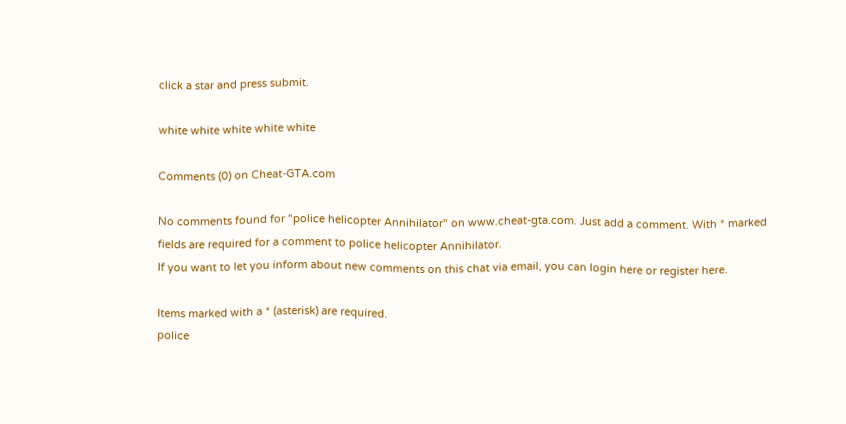click a star and press submit.

white white white white white

Comments (0) on Cheat-GTA.com

No comments found for "police helicopter Annihilator" on www.cheat-gta.com. Just add a comment. With * marked fields are required for a comment to police helicopter Annihilator.
If you want to let you inform about new comments on this chat via email, you can login here or register here.

Items marked with a * (asterisk) are required.
police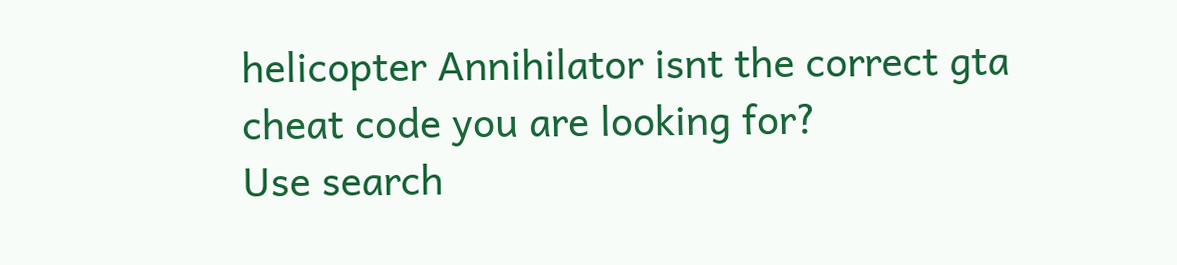helicopter Annihilator isnt the correct gta cheat code you are looking for?
Use search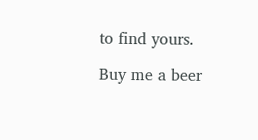to find yours.

Buy me a beer